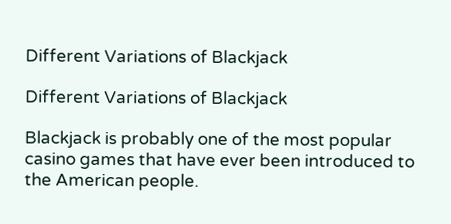Different Variations of Blackjack

Different Variations of Blackjack

Blackjack is probably one of the most popular casino games that have ever been introduced to the American people.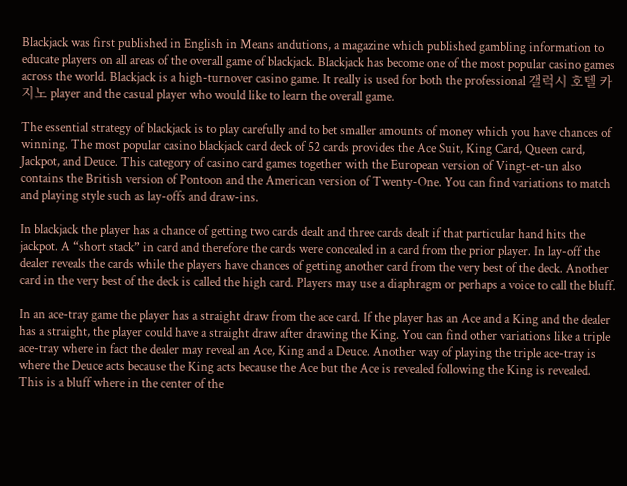Blackjack was first published in English in Means andutions, a magazine which published gambling information to educate players on all areas of the overall game of blackjack. Blackjack has become one of the most popular casino games across the world. Blackjack is a high-turnover casino game. It really is used for both the professional 갤럭시 호텔 카지노 player and the casual player who would like to learn the overall game.

The essential strategy of blackjack is to play carefully and to bet smaller amounts of money which you have chances of winning. The most popular casino blackjack card deck of 52 cards provides the Ace Suit, King Card, Queen card, Jackpot, and Deuce. This category of casino card games together with the European version of Vingt-et-un also contains the British version of Pontoon and the American version of Twenty-One. You can find variations to match and playing style such as lay-offs and draw-ins.

In blackjack the player has a chance of getting two cards dealt and three cards dealt if that particular hand hits the jackpot. A “short stack” in card and therefore the cards were concealed in a card from the prior player. In lay-off the dealer reveals the cards while the players have chances of getting another card from the very best of the deck. Another card in the very best of the deck is called the high card. Players may use a diaphragm or perhaps a voice to call the bluff.

In an ace-tray game the player has a straight draw from the ace card. If the player has an Ace and a King and the dealer has a straight, the player could have a straight draw after drawing the King. You can find other variations like a triple ace-tray where in fact the dealer may reveal an Ace, King and a Deuce. Another way of playing the triple ace-tray is where the Deuce acts because the King acts because the Ace but the Ace is revealed following the King is revealed. This is a bluff where in the center of the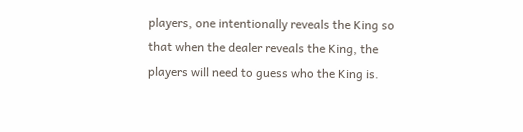players, one intentionally reveals the King so that when the dealer reveals the King, the players will need to guess who the King is.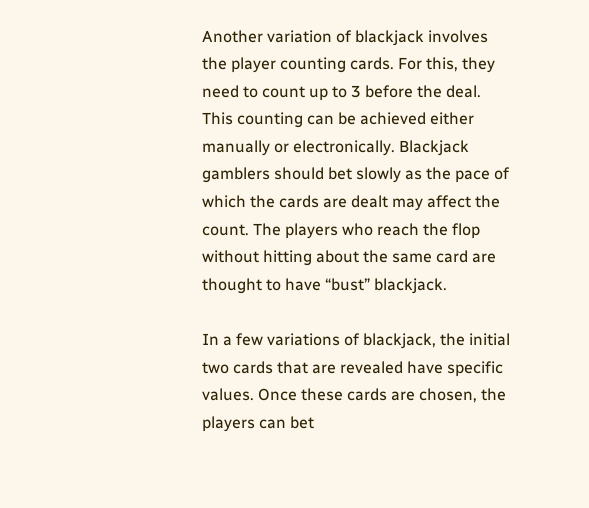Another variation of blackjack involves the player counting cards. For this, they need to count up to 3 before the deal. This counting can be achieved either manually or electronically. Blackjack gamblers should bet slowly as the pace of which the cards are dealt may affect the count. The players who reach the flop without hitting about the same card are thought to have “bust” blackjack.

In a few variations of blackjack, the initial two cards that are revealed have specific values. Once these cards are chosen, the players can bet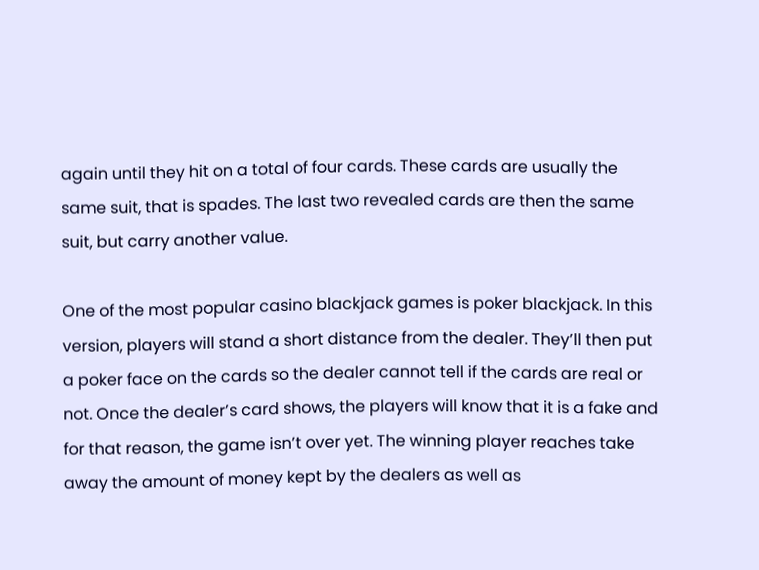again until they hit on a total of four cards. These cards are usually the same suit, that is spades. The last two revealed cards are then the same suit, but carry another value.

One of the most popular casino blackjack games is poker blackjack. In this version, players will stand a short distance from the dealer. They’ll then put a poker face on the cards so the dealer cannot tell if the cards are real or not. Once the dealer’s card shows, the players will know that it is a fake and for that reason, the game isn’t over yet. The winning player reaches take away the amount of money kept by the dealers as well as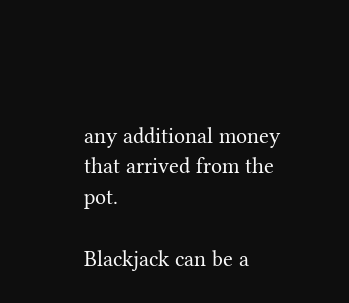any additional money that arrived from the pot.

Blackjack can be a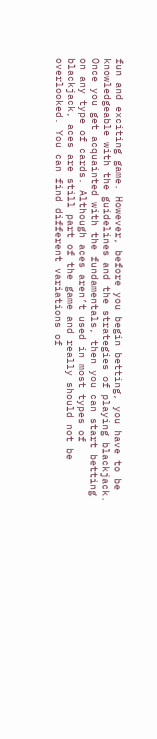fun and exciting game. However, before you begin betting, you have to be knowledgeable with the guidelines and the strategies of playing blackjack. Once you get acquainted with the fundamentals, then you can start betting on any type of cards. Although aces aren’t used in most types of blackjack, aces are still part of the game and really should not be overlooked. You can find different variations of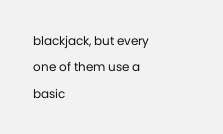blackjack, but every one of them use a basic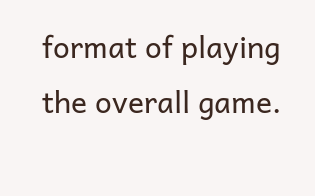format of playing the overall game.